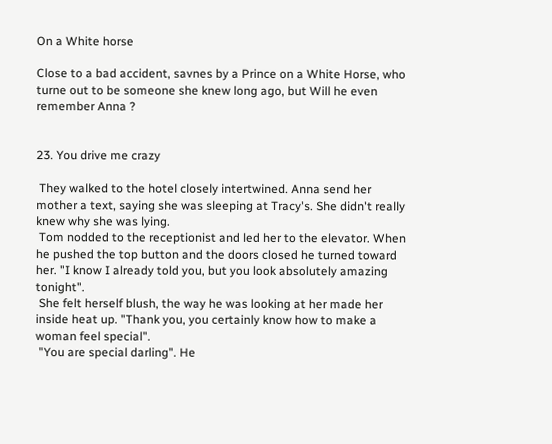On a White horse

Close to a bad accident, savnes by a Prince on a White Horse, who turne out to be someone she knew long ago, but Will he even remember Anna ?


23. You drive me crazy

 They walked to the hotel closely intertwined. Anna send her mother a text, saying she was sleeping at Tracy's. She didn't really knew why she was lying.
 Tom nodded to the receptionist and led her to the elevator. When he pushed the top button and the doors closed he turned toward her. "I know I already told you, but you look absolutely amazing tonight".
 She felt herself blush, the way he was looking at her made her inside heat up. "Thank you, you certainly know how to make a woman feel special".
 "You are special darling". He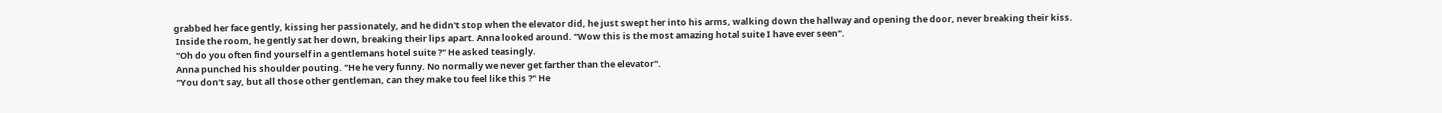grabbed her face gently, kissing her passionately, and he didn't stop when the elevator did, he just swept her into his arms, walking down the hallway and opening the door, never breaking their kiss.
 Inside the room, he gently sat her down, breaking their lips apart. Anna looked around. "Wow this is the most amazing hotal suite I have ever seen".
 "Oh do you often find yourself in a gentlemans hotel suite ?" He asked teasingly.
 Anna punched his shoulder pouting. "He he very funny. No normally we never get farther than the elevator".
 "You don't say, but all those other gentleman, can they make tou feel like this ?" He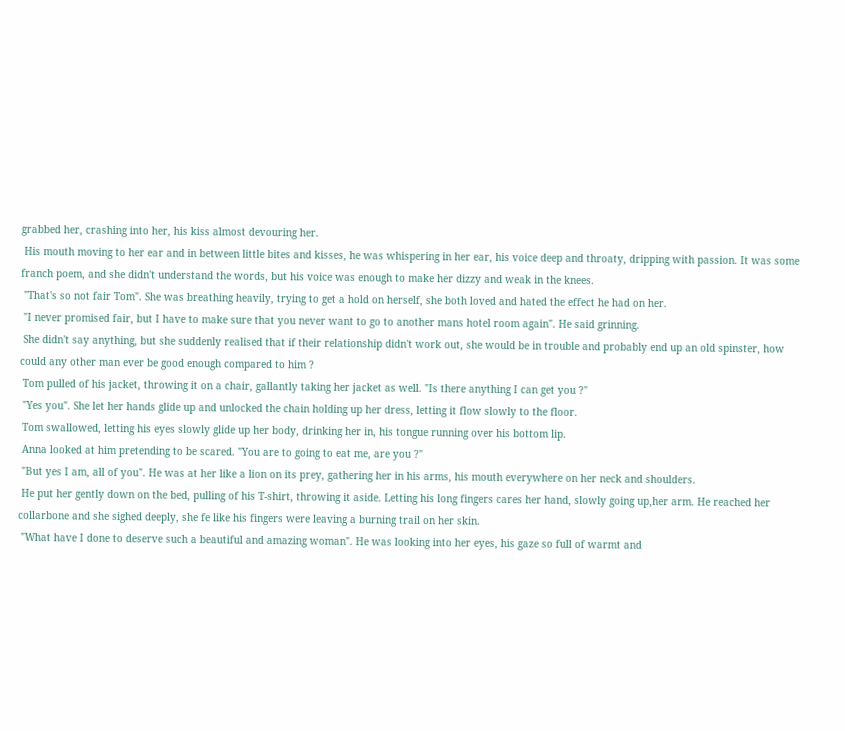grabbed her, crashing into her, his kiss almost devouring her.
 His mouth moving to her ear and in between little bites and kisses, he was whispering in her ear, his voice deep and throaty, dripping with passion. It was some franch poem, and she didn't understand the words, but his voice was enough to make her dizzy and weak in the knees.
 "That's so not fair Tom". She was breathing heavily, trying to get a hold on herself, she both loved and hated the effect he had on her.
 "I never promised fair, but I have to make sure that you never want to go to another mans hotel room again". He said grinning.
 She didn't say anything, but she suddenly realised that if their relationship didn't work out, she would be in trouble and probably end up an old spinster, how could any other man ever be good enough compared to him ?
 Tom pulled of his jacket, throwing it on a chair, gallantly taking her jacket as well. "Is there anything I can get you ?"
 "Yes you". She let her hands glide up and unlocked the chain holding up her dress, letting it flow slowly to the floor.
 Tom swallowed, letting his eyes slowly glide up her body, drinking her in, his tongue running over his bottom lip.
 Anna looked at him pretending to be scared. "You are to going to eat me, are you ?"
 "But yes I am, all of you". He was at her like a lion on its prey, gathering her in his arms, his mouth everywhere on her neck and shoulders.
 He put her gently down on the bed, pulling of his T-shirt, throwing it aside. Letting his long fingers cares her hand, slowly going up,her arm. He reached her collarbone and she sighed deeply, she fe like his fingers were leaving a burning trail on her skin.
 "What have I done to deserve such a beautiful and amazing woman". He was looking into her eyes, his gaze so full of warmt and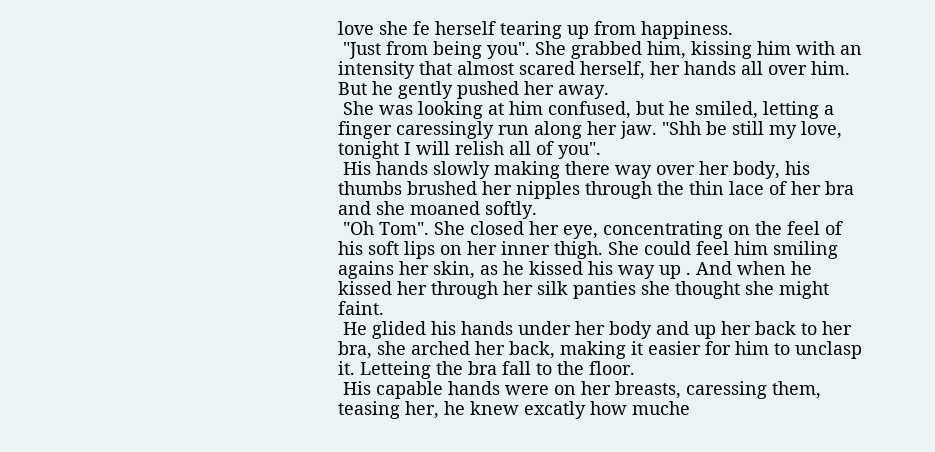love she fe herself tearing up from happiness.
 "Just from being you". She grabbed him, kissing him with an intensity that almost scared herself, her hands all over him. But he gently pushed her away.
 She was looking at him confused, but he smiled, letting a finger caressingly run along her jaw. "Shh be still my love, tonight I will relish all of you".
 His hands slowly making there way over her body, his thumbs brushed her nipples through the thin lace of her bra and she moaned softly.
 "Oh Tom". She closed her eye, concentrating on the feel of his soft lips on her inner thigh. She could feel him smiling agains her skin, as he kissed his way up . And when he kissed her through her silk panties she thought she might faint.
 He glided his hands under her body and up her back to her bra, she arched her back, making it easier for him to unclasp it. Letteing the bra fall to the floor.
 His capable hands were on her breasts, caressing them, teasing her, he knew excatly how muche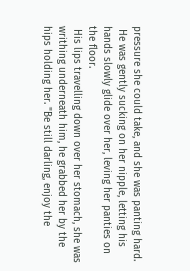pressure she could take, and she was panting hard.
 He was gently sucking on her nipple, letting his hands slowly glide over her, leving her panties on the floor.
 His lips travelling down over her stomach, she was writhing underneath him, he grabbed her by the hips holding her. "Be still darling, enjoy the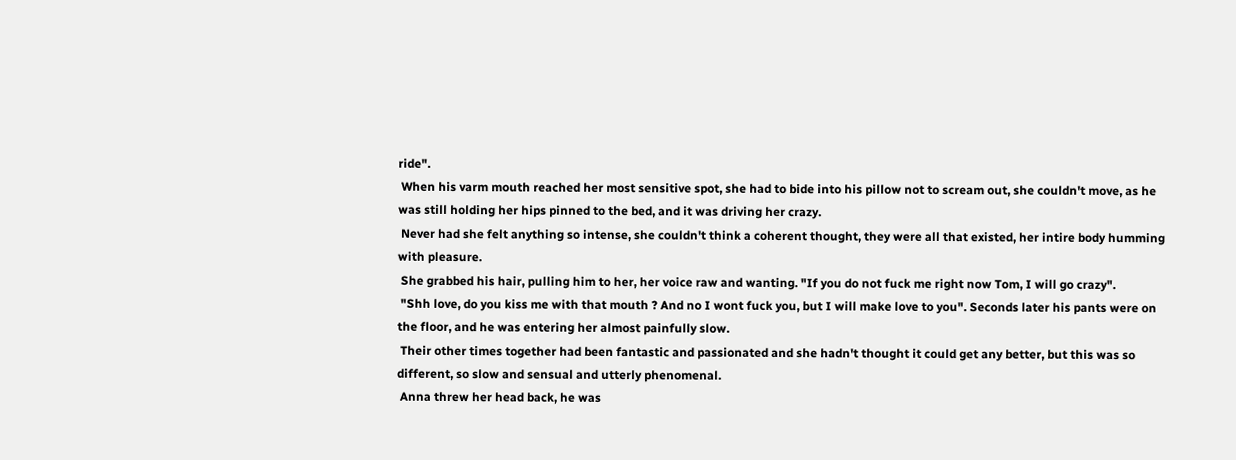ride".
 When his varm mouth reached her most sensitive spot, she had to bide into his pillow not to scream out, she couldn't move, as he was still holding her hips pinned to the bed, and it was driving her crazy.
 Never had she felt anything so intense, she couldn't think a coherent thought, they were all that existed, her intire body humming with pleasure.
 She grabbed his hair, pulling him to her, her voice raw and wanting. "If you do not fuck me right now Tom, I will go crazy".
 "Shh love, do you kiss me with that mouth ? And no I wont fuck you, but I will make love to you". Seconds later his pants were on the floor, and he was entering her almost painfully slow.
 Their other times together had been fantastic and passionated and she hadn't thought it could get any better, but this was so different, so slow and sensual and utterly phenomenal.
 Anna threw her head back, he was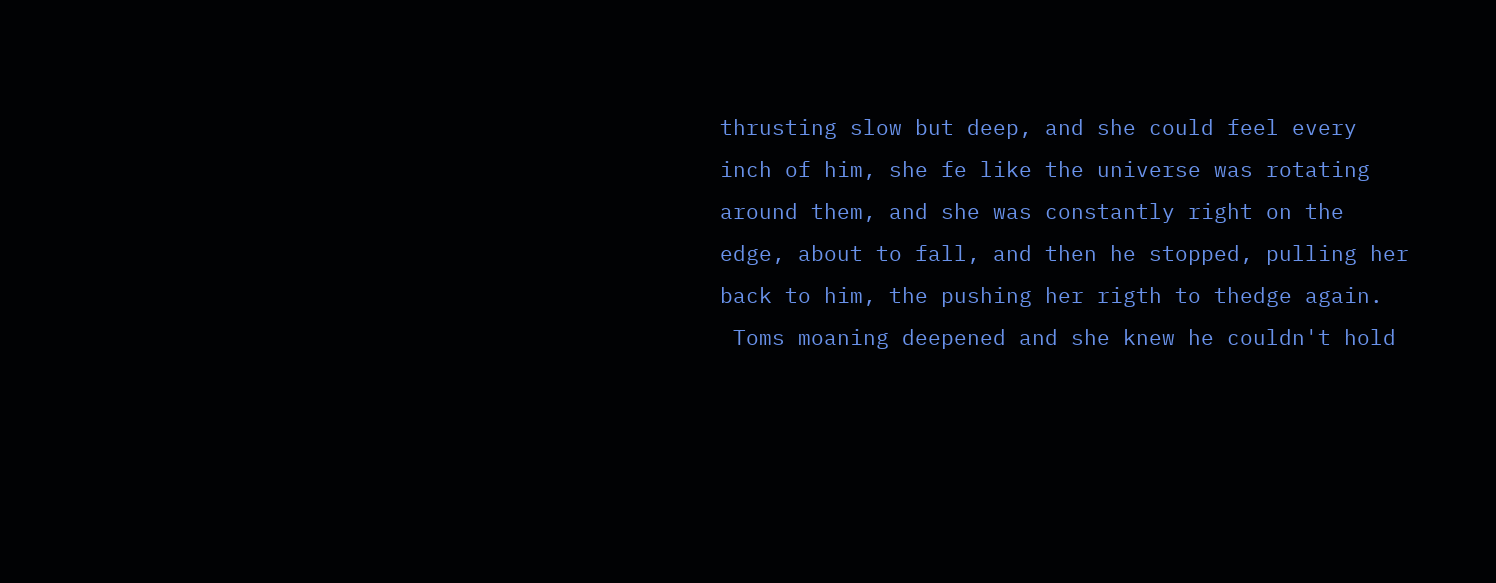thrusting slow but deep, and she could feel every inch of him, she fe like the universe was rotating around them, and she was constantly right on the edge, about to fall, and then he stopped, pulling her back to him, the pushing her rigth to thedge again.
 Toms moaning deepened and she knew he couldn't hold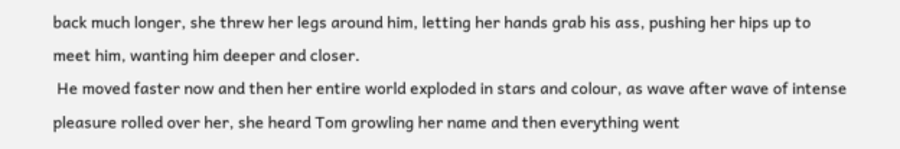back much longer, she threw her legs around him, letting her hands grab his ass, pushing her hips up to meet him, wanting him deeper and closer.
 He moved faster now and then her entire world exploded in stars and colour, as wave after wave of intense pleasure rolled over her, she heard Tom growling her name and then everything went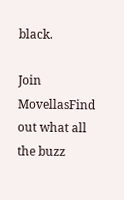black.

Join MovellasFind out what all the buzz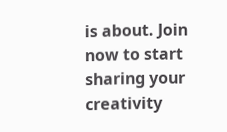is about. Join now to start sharing your creativity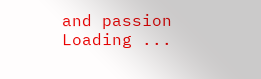and passion
Loading ...